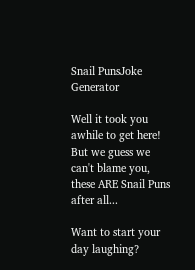Snail PunsJoke Generator

Well it took you awhile to get here! But we guess we can't blame you, these ARE Snail Puns after all...

Want to start your day laughing?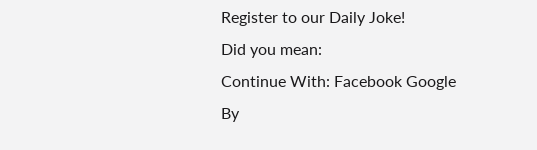Register to our Daily Joke!
Did you mean:
Continue With: Facebook Google
By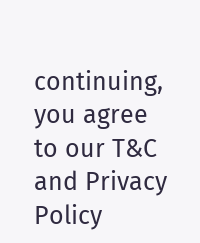continuing, you agree to our T&C and Privacy Policy